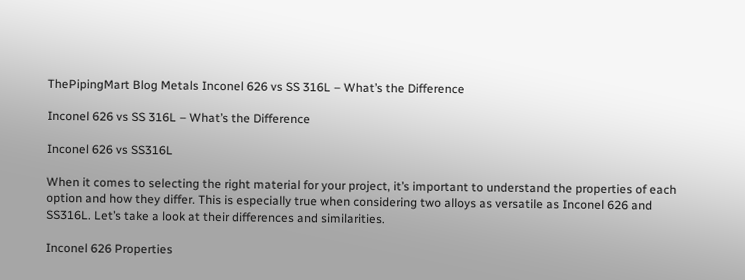ThePipingMart Blog Metals Inconel 626 vs SS 316L – What’s the Difference

Inconel 626 vs SS 316L – What’s the Difference

Inconel 626 vs SS316L

When it comes to selecting the right material for your project, it’s important to understand the properties of each option and how they differ. This is especially true when considering two alloys as versatile as Inconel 626 and SS316L. Let’s take a look at their differences and similarities.

Inconel 626 Properties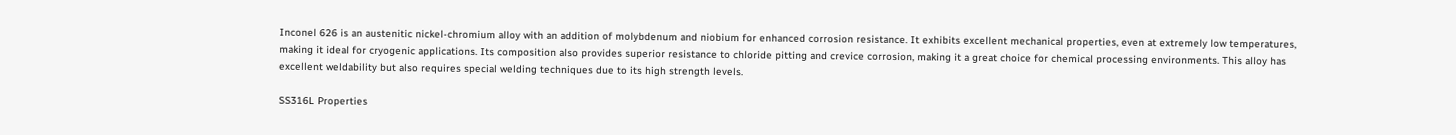Inconel 626 is an austenitic nickel-chromium alloy with an addition of molybdenum and niobium for enhanced corrosion resistance. It exhibits excellent mechanical properties, even at extremely low temperatures, making it ideal for cryogenic applications. Its composition also provides superior resistance to chloride pitting and crevice corrosion, making it a great choice for chemical processing environments. This alloy has excellent weldability but also requires special welding techniques due to its high strength levels.

SS316L Properties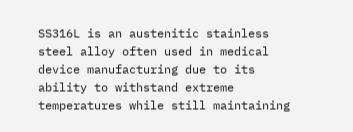SS316L is an austenitic stainless steel alloy often used in medical device manufacturing due to its ability to withstand extreme temperatures while still maintaining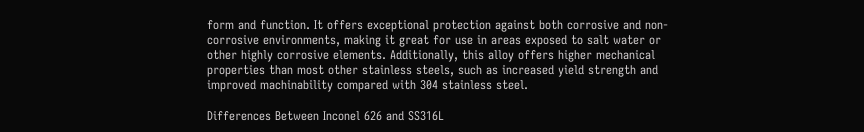form and function. It offers exceptional protection against both corrosive and non-corrosive environments, making it great for use in areas exposed to salt water or other highly corrosive elements. Additionally, this alloy offers higher mechanical properties than most other stainless steels, such as increased yield strength and improved machinability compared with 304 stainless steel.

Differences Between Inconel 626 and SS316L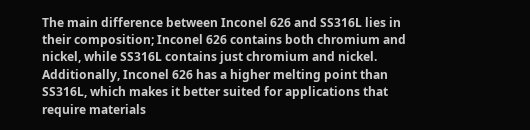The main difference between Inconel 626 and SS316L lies in their composition; Inconel 626 contains both chromium and nickel, while SS316L contains just chromium and nickel. Additionally, Inconel 626 has a higher melting point than SS316L, which makes it better suited for applications that require materials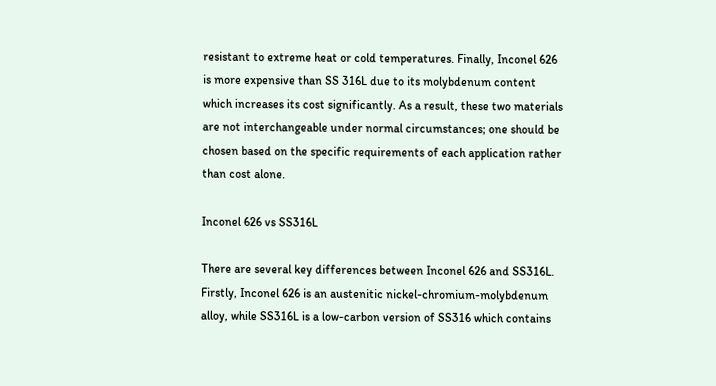resistant to extreme heat or cold temperatures. Finally, Inconel 626 is more expensive than SS 316L due to its molybdenum content which increases its cost significantly. As a result, these two materials are not interchangeable under normal circumstances; one should be chosen based on the specific requirements of each application rather than cost alone.

Inconel 626 vs SS316L

There are several key differences between Inconel 626 and SS316L. Firstly, Inconel 626 is an austenitic nickel-chromium-molybdenum alloy, while SS316L is a low-carbon version of SS316 which contains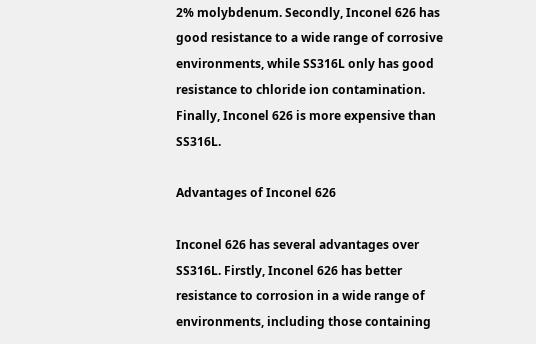2% molybdenum. Secondly, Inconel 626 has good resistance to a wide range of corrosive environments, while SS316L only has good resistance to chloride ion contamination. Finally, Inconel 626 is more expensive than SS316L.

Advantages of Inconel 626

Inconel 626 has several advantages over SS316L. Firstly, Inconel 626 has better resistance to corrosion in a wide range of environments, including those containing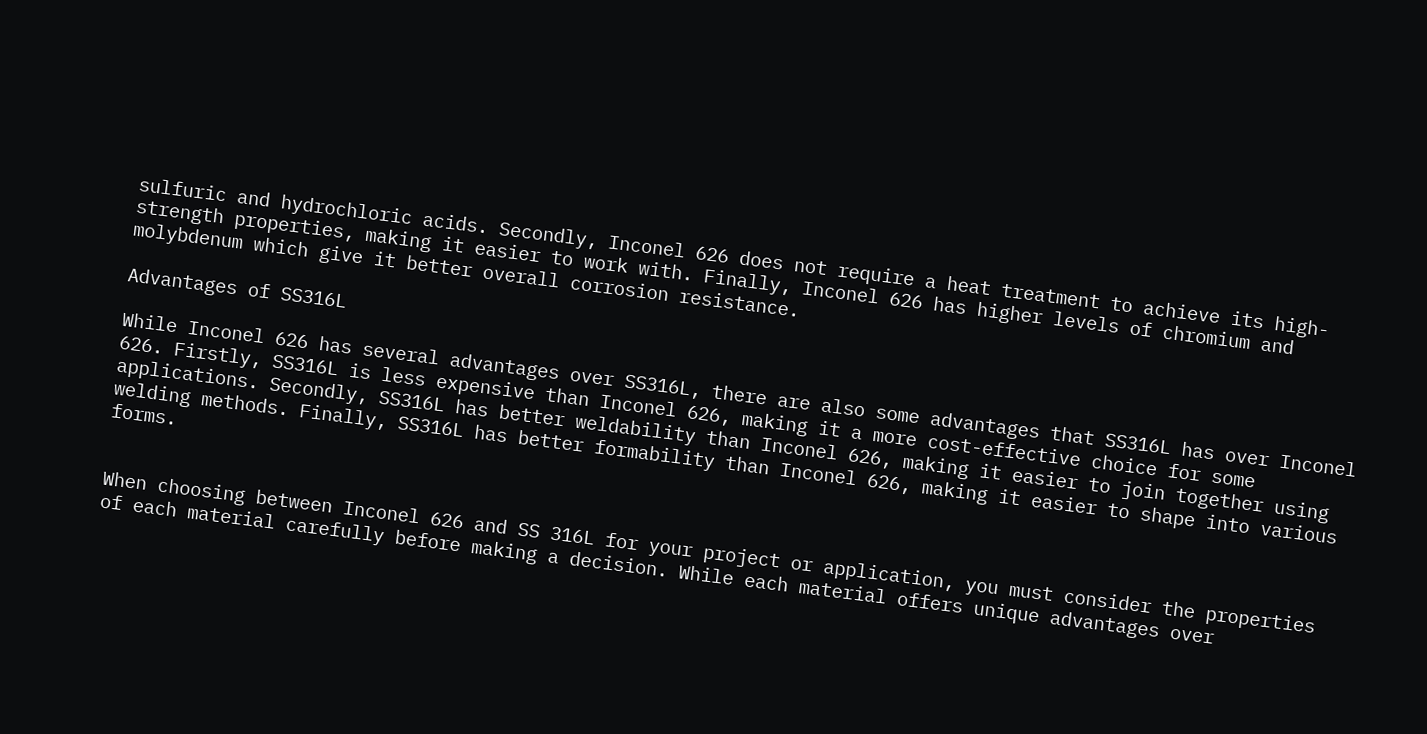sulfuric and hydrochloric acids. Secondly, Inconel 626 does not require a heat treatment to achieve its high-strength properties, making it easier to work with. Finally, Inconel 626 has higher levels of chromium and molybdenum which give it better overall corrosion resistance.

Advantages of SS316L

While Inconel 626 has several advantages over SS316L, there are also some advantages that SS316L has over Inconel 626. Firstly, SS316L is less expensive than Inconel 626, making it a more cost-effective choice for some applications. Secondly, SS316L has better weldability than Inconel 626, making it easier to join together using welding methods. Finally, SS316L has better formability than Inconel 626, making it easier to shape into various forms.


When choosing between Inconel 626 and SS 316L for your project or application, you must consider the properties of each material carefully before making a decision. While each material offers unique advantages over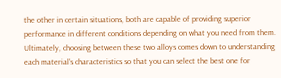the other in certain situations, both are capable of providing superior performance in different conditions depending on what you need from them. Ultimately, choosing between these two alloys comes down to understanding each material’s characteristics so that you can select the best one for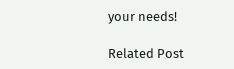your needs!

Related Post